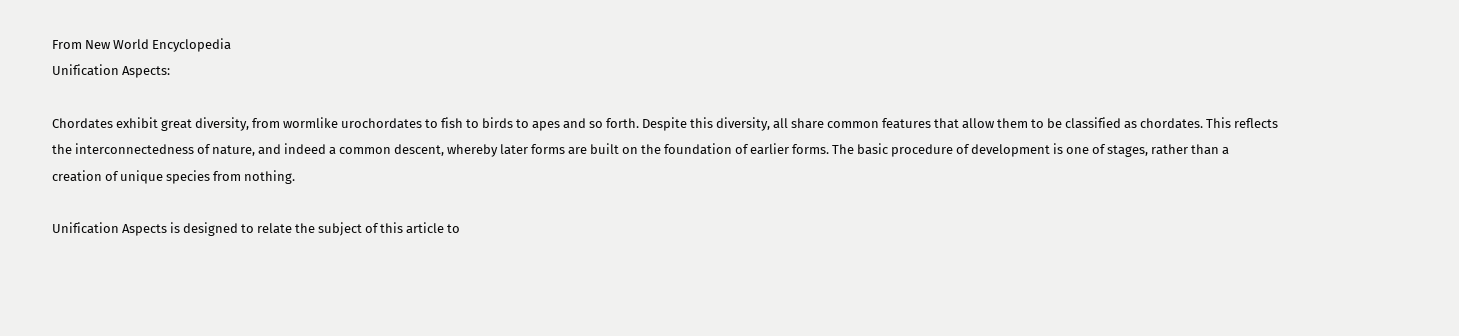From New World Encyclopedia
Unification Aspects:

Chordates exhibit great diversity, from wormlike urochordates to fish to birds to apes and so forth. Despite this diversity, all share common features that allow them to be classified as chordates. This reflects the interconnectedness of nature, and indeed a common descent, whereby later forms are built on the foundation of earlier forms. The basic procedure of development is one of stages, rather than a creation of unique species from nothing.

Unification Aspects is designed to relate the subject of this article to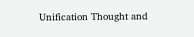Unification Thought and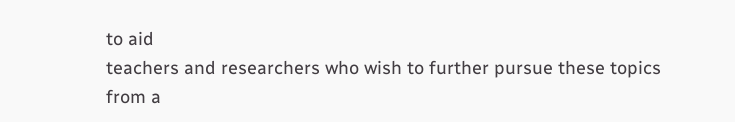to aid
teachers and researchers who wish to further pursue these topics from a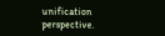unification perspective.